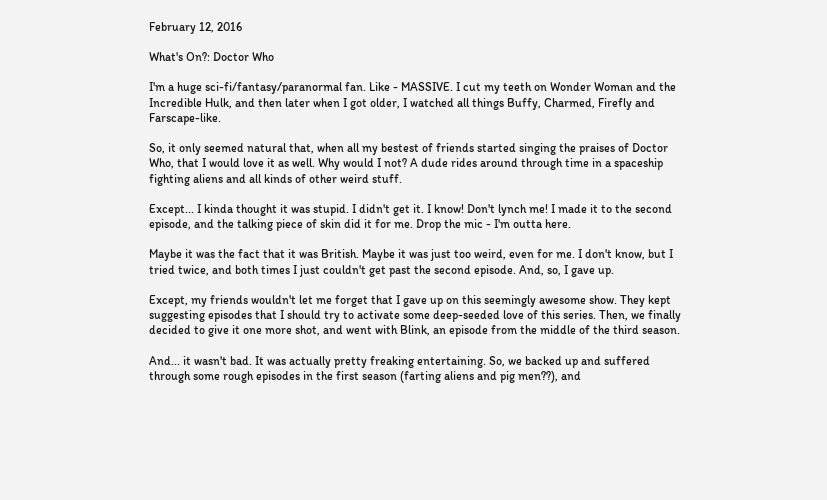February 12, 2016

What's On?: Doctor Who

I'm a huge sci-fi/fantasy/paranormal fan. Like - MASSIVE. I cut my teeth on Wonder Woman and the Incredible Hulk, and then later when I got older, I watched all things Buffy, Charmed, Firefly and Farscape-like.

So, it only seemed natural that, when all my bestest of friends started singing the praises of Doctor Who, that I would love it as well. Why would I not? A dude rides around through time in a spaceship fighting aliens and all kinds of other weird stuff.

Except... I kinda thought it was stupid. I didn't get it. I know! Don't lynch me! I made it to the second episode, and the talking piece of skin did it for me. Drop the mic - I'm outta here.

Maybe it was the fact that it was British. Maybe it was just too weird, even for me. I don't know, but I tried twice, and both times I just couldn't get past the second episode. And, so, I gave up.

Except, my friends wouldn't let me forget that I gave up on this seemingly awesome show. They kept suggesting episodes that I should try to activate some deep-seeded love of this series. Then, we finally decided to give it one more shot, and went with Blink, an episode from the middle of the third season.

And... it wasn't bad. It was actually pretty freaking entertaining. So, we backed up and suffered through some rough episodes in the first season (farting aliens and pig men??), and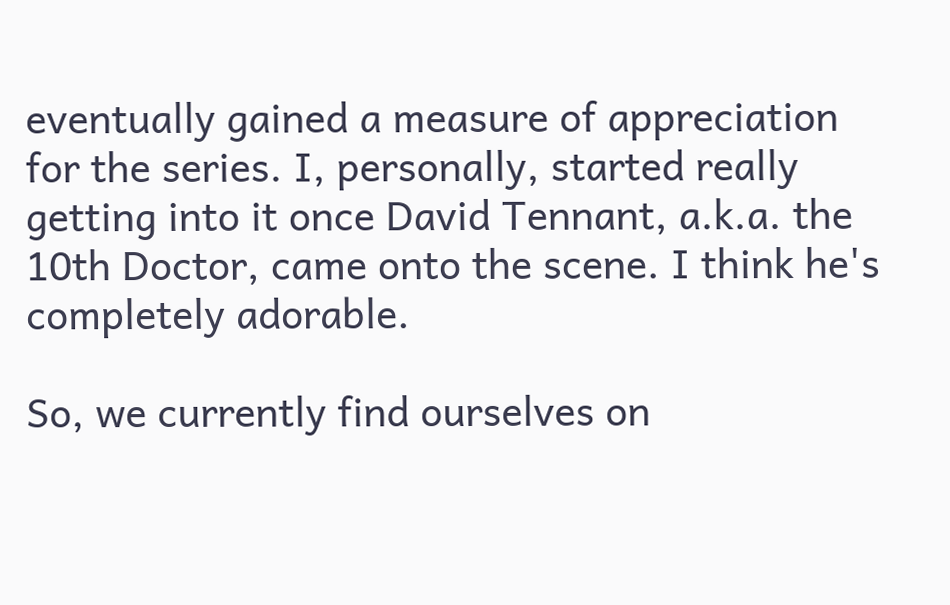eventually gained a measure of appreciation for the series. I, personally, started really getting into it once David Tennant, a.k.a. the 10th Doctor, came onto the scene. I think he's completely adorable.

So, we currently find ourselves on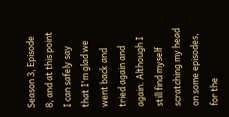Season 3, Episode 8, and at this point I can safely say that I'm glad we went back and tried again and again. Although I still find myself scratching my head on some episodes, for the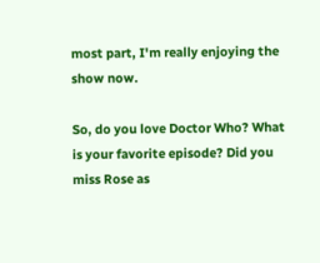most part, I'm really enjoying the show now.

So, do you love Doctor Who? What is your favorite episode? Did you miss Rose as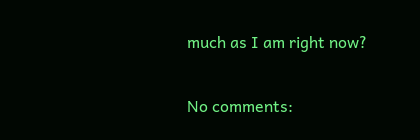much as I am right now?

No comments: